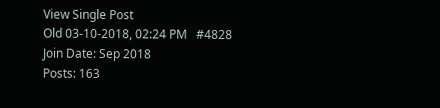View Single Post
Old 03-10-2018, 02:24 PM   #4828
Join Date: Sep 2018
Posts: 163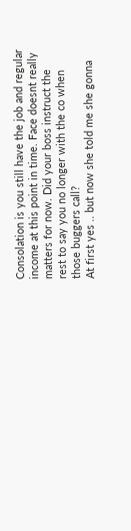Consolation is you still have the job and regular income at this point in time. Face doesnt really matters for now. Did your boss instruct the rest to say you no longer with the co when those buggers call?
At first yes .. but now she told me she gonna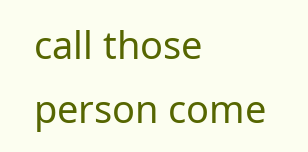call those person come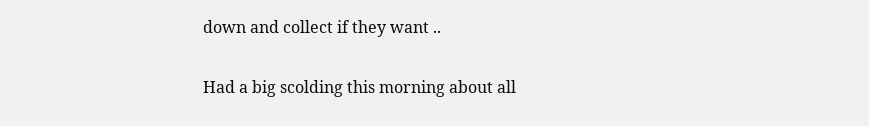down and collect if they want ..

Had a big scolding this morning about all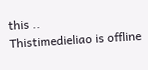this ..
Thistimedieliao is offline